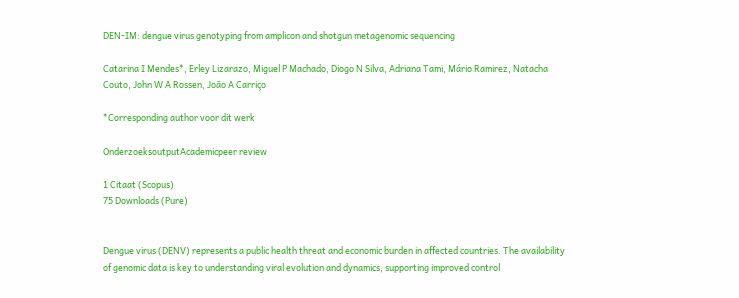DEN-IM: dengue virus genotyping from amplicon and shotgun metagenomic sequencing

Catarina I Mendes*, Erley Lizarazo, Miguel P Machado, Diogo N Silva, Adriana Tami, Mário Ramirez, Natacha Couto, John W A Rossen, João A Carriço

*Corresponding author voor dit werk

OnderzoeksoutputAcademicpeer review

1 Citaat (Scopus)
75 Downloads (Pure)


Dengue virus (DENV) represents a public health threat and economic burden in affected countries. The availability of genomic data is key to understanding viral evolution and dynamics, supporting improved control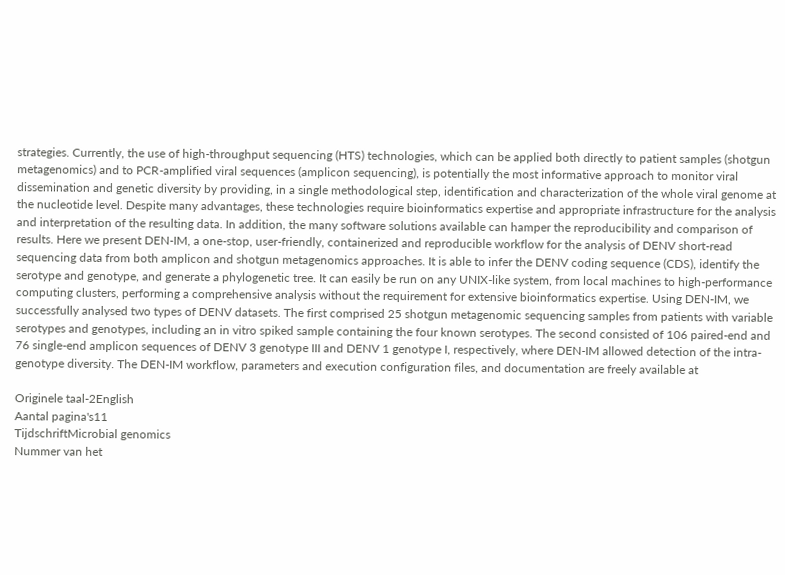strategies. Currently, the use of high-throughput sequencing (HTS) technologies, which can be applied both directly to patient samples (shotgun metagenomics) and to PCR-amplified viral sequences (amplicon sequencing), is potentially the most informative approach to monitor viral dissemination and genetic diversity by providing, in a single methodological step, identification and characterization of the whole viral genome at the nucleotide level. Despite many advantages, these technologies require bioinformatics expertise and appropriate infrastructure for the analysis and interpretation of the resulting data. In addition, the many software solutions available can hamper the reproducibility and comparison of results. Here we present DEN-IM, a one-stop, user-friendly, containerized and reproducible workflow for the analysis of DENV short-read sequencing data from both amplicon and shotgun metagenomics approaches. It is able to infer the DENV coding sequence (CDS), identify the serotype and genotype, and generate a phylogenetic tree. It can easily be run on any UNIX-like system, from local machines to high-performance computing clusters, performing a comprehensive analysis without the requirement for extensive bioinformatics expertise. Using DEN-IM, we successfully analysed two types of DENV datasets. The first comprised 25 shotgun metagenomic sequencing samples from patients with variable serotypes and genotypes, including an in vitro spiked sample containing the four known serotypes. The second consisted of 106 paired-end and 76 single-end amplicon sequences of DENV 3 genotype III and DENV 1 genotype I, respectively, where DEN-IM allowed detection of the intra-genotype diversity. The DEN-IM workflow, parameters and execution configuration files, and documentation are freely available at

Originele taal-2English
Aantal pagina's11
TijdschriftMicrobial genomics
Nummer van het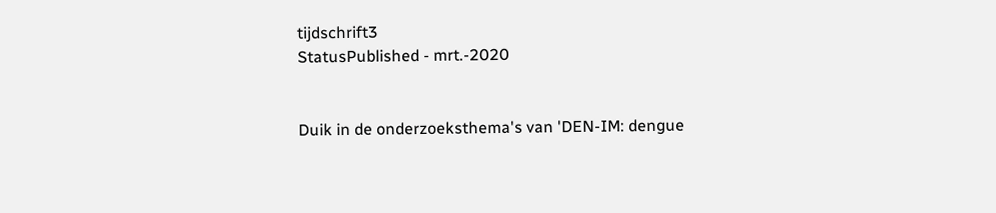tijdschrift3
StatusPublished - mrt.-2020


Duik in de onderzoeksthema's van 'DEN-IM: dengue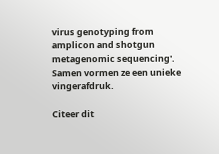virus genotyping from amplicon and shotgun metagenomic sequencing'. Samen vormen ze een unieke vingerafdruk.

Citeer dit